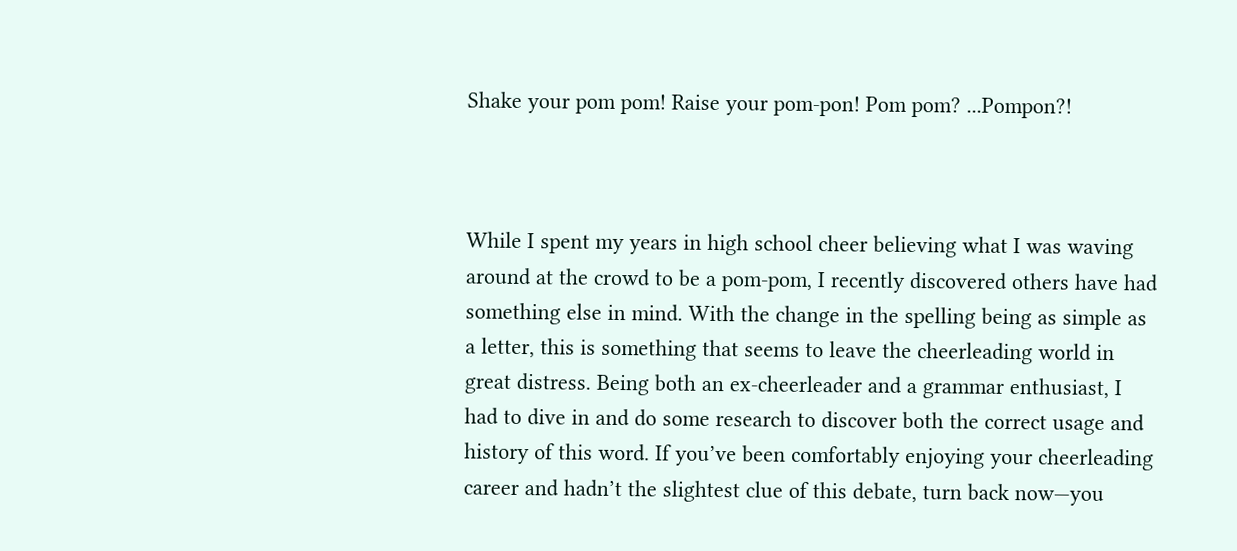Shake your pom pom! Raise your pom-pon! Pom pom? ...Pompon?!



While I spent my years in high school cheer believing what I was waving around at the crowd to be a pom-pom, I recently discovered others have had something else in mind. With the change in the spelling being as simple as a letter, this is something that seems to leave the cheerleading world in great distress. Being both an ex-cheerleader and a grammar enthusiast, I had to dive in and do some research to discover both the correct usage and history of this word. If you’ve been comfortably enjoying your cheerleading career and hadn’t the slightest clue of this debate, turn back now—you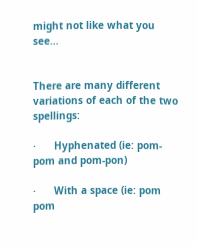might not like what you see…


There are many different variations of each of the two spellings:

·      Hyphenated (ie: pom-pom and pom-pon)

·      With a space (ie: pom pom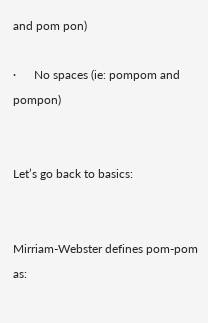and pom pon)

·      No spaces (ie: pompom and pompon)


Let’s go back to basics:


Mirriam-Webster defines pom-pom as: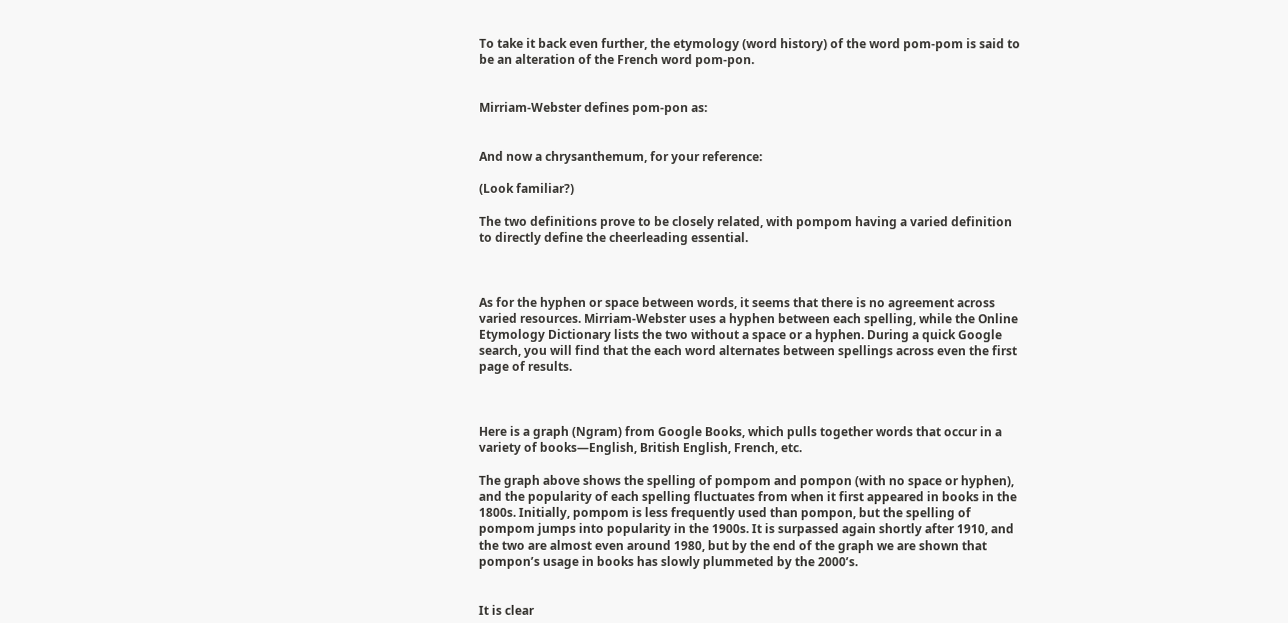To take it back even further, the etymology (word history) of the word pom-pom is said to be an alteration of the French word pom-pon.


Mirriam-Webster defines pom-pon as:


And now a chrysanthemum, for your reference:

(Look familiar?)

The two definitions prove to be closely related, with pompom having a varied definition to directly define the cheerleading essential.



As for the hyphen or space between words, it seems that there is no agreement across varied resources. Mirriam-Webster uses a hyphen between each spelling, while the Online Etymology Dictionary lists the two without a space or a hyphen. During a quick Google search, you will find that the each word alternates between spellings across even the first page of results.



Here is a graph (Ngram) from Google Books, which pulls together words that occur in a variety of books—English, British English, French, etc.

The graph above shows the spelling of pompom and pompon (with no space or hyphen), and the popularity of each spelling fluctuates from when it first appeared in books in the 1800s. Initially, pompom is less frequently used than pompon, but the spelling of pompom jumps into popularity in the 1900s. It is surpassed again shortly after 1910, and the two are almost even around 1980, but by the end of the graph we are shown that pompon’s usage in books has slowly plummeted by the 2000’s.


It is clear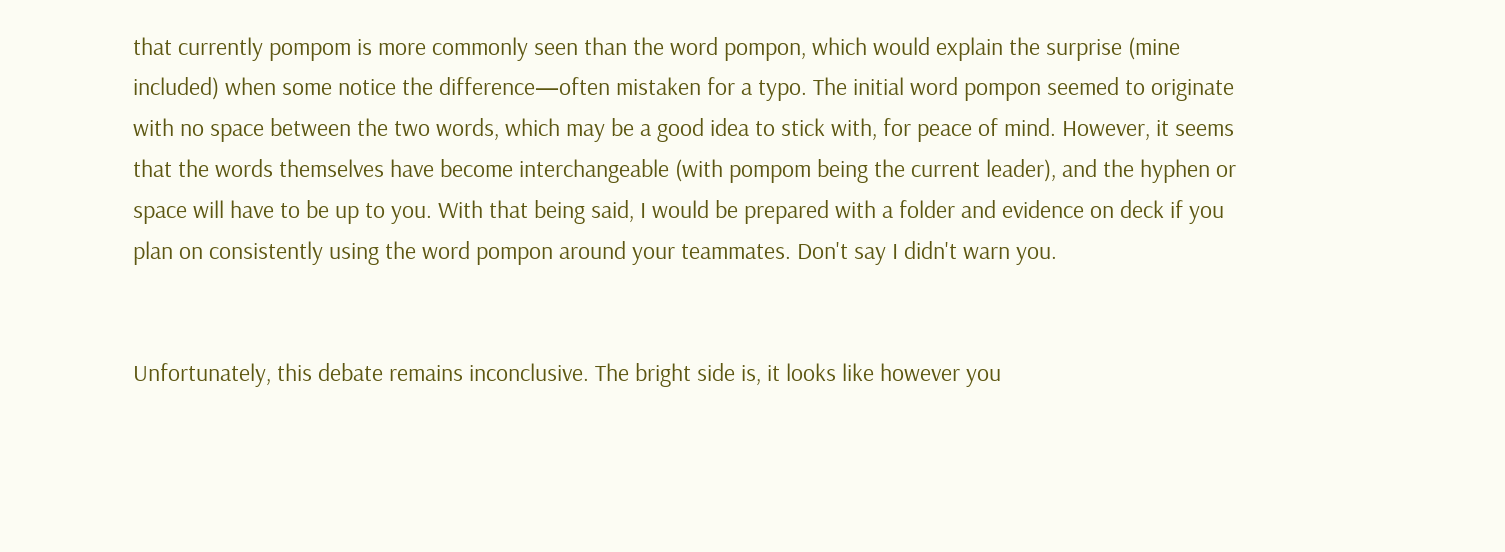that currently pompom is more commonly seen than the word pompon, which would explain the surprise (mine included) when some notice the difference—often mistaken for a typo. The initial word pompon seemed to originate with no space between the two words, which may be a good idea to stick with, for peace of mind. However, it seems that the words themselves have become interchangeable (with pompom being the current leader), and the hyphen or space will have to be up to you. With that being said, I would be prepared with a folder and evidence on deck if you plan on consistently using the word pompon around your teammates. Don't say I didn't warn you.


Unfortunately, this debate remains inconclusive. The bright side is, it looks like however you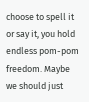choose to spell it or say it, you hold endless pom-pom freedom. Maybe we should just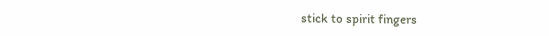stick to spirit fingers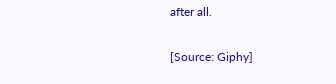after all.

[Source: Giphy]